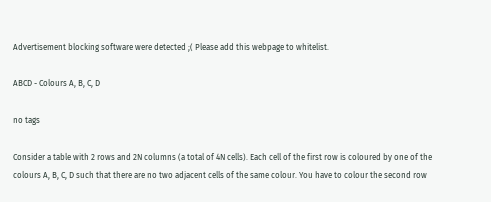Advertisement blocking software were detected ;( Please add this webpage to whitelist.

ABCD - Colours A, B, C, D

no tags

Consider a table with 2 rows and 2N columns (a total of 4N cells). Each cell of the first row is coloured by one of the colours A, B, C, D such that there are no two adjacent cells of the same colour. You have to colour the second row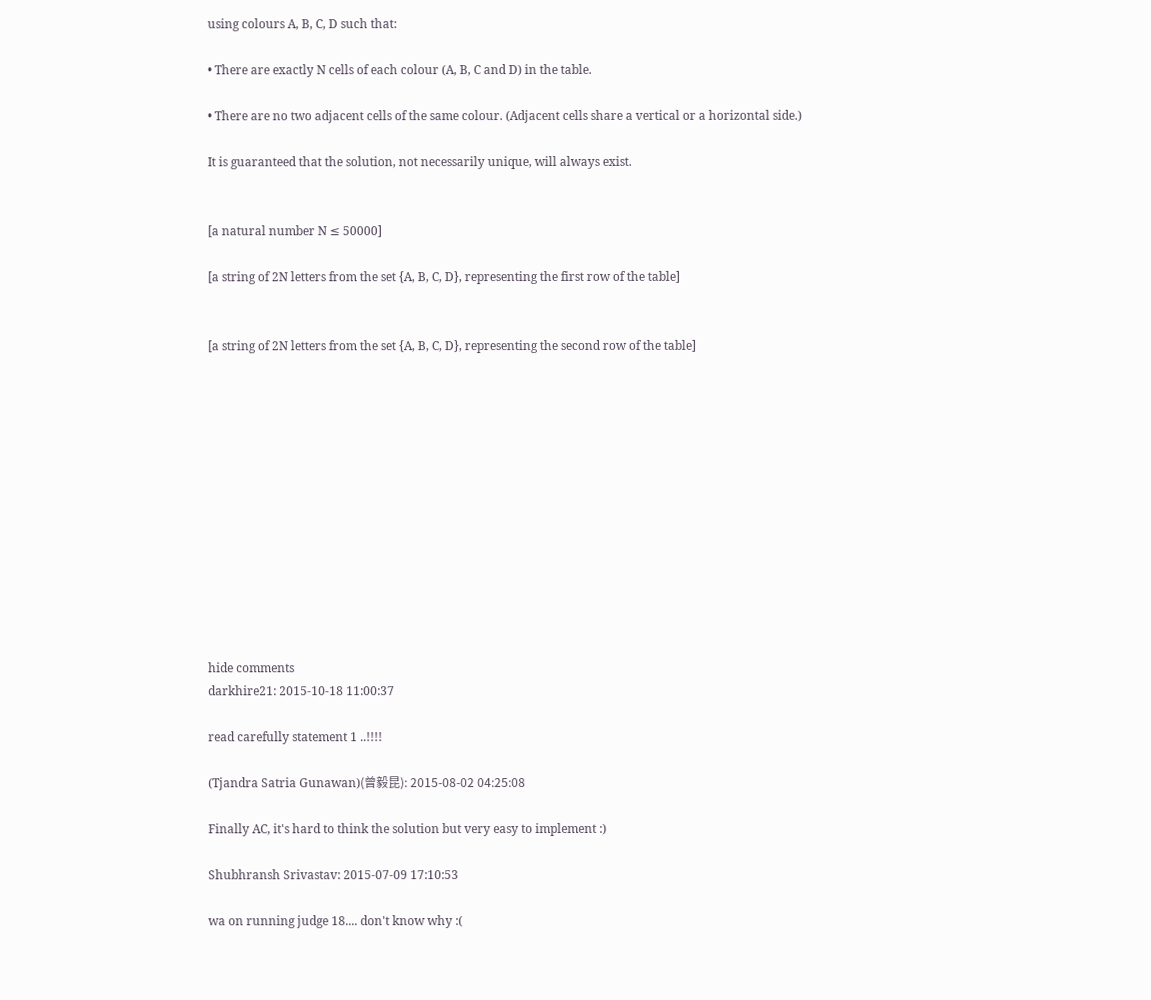using colours A, B, C, D such that:

• There are exactly N cells of each colour (A, B, C and D) in the table.

• There are no two adjacent cells of the same colour. (Adjacent cells share a vertical or a horizontal side.)

It is guaranteed that the solution, not necessarily unique, will always exist.


[a natural number N ≤ 50000]

[a string of 2N letters from the set {A, B, C, D}, representing the first row of the table]


[a string of 2N letters from the set {A, B, C, D}, representing the second row of the table]













hide comments
darkhire21: 2015-10-18 11:00:37

read carefully statement 1 ..!!!!

(Tjandra Satria Gunawan)(曾毅昆): 2015-08-02 04:25:08

Finally AC, it's hard to think the solution but very easy to implement :)

Shubhransh Srivastav: 2015-07-09 17:10:53

wa on running judge 18.... don't know why :(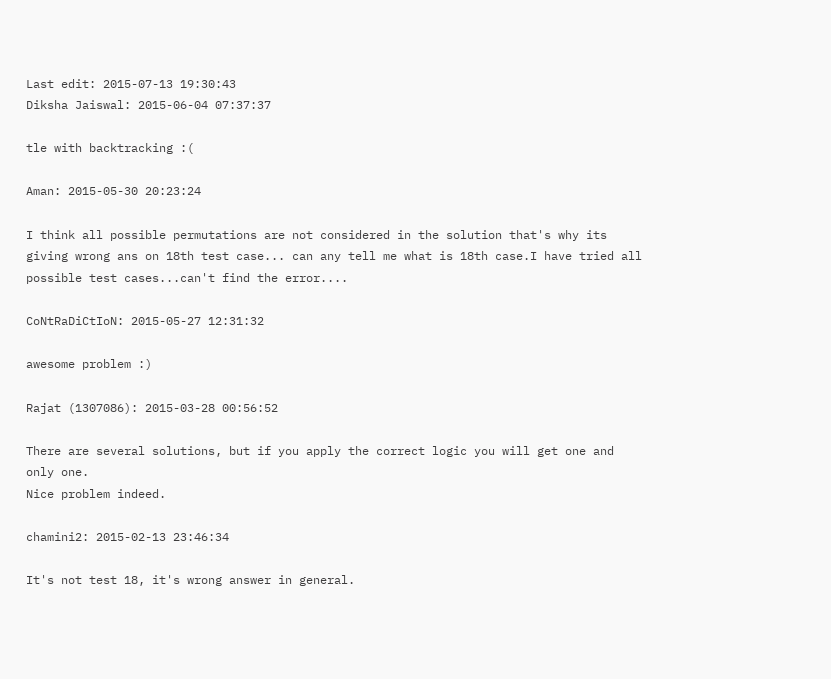Last edit: 2015-07-13 19:30:43
Diksha Jaiswal: 2015-06-04 07:37:37

tle with backtracking :(

Aman: 2015-05-30 20:23:24

I think all possible permutations are not considered in the solution that's why its giving wrong ans on 18th test case... can any tell me what is 18th case.I have tried all possible test cases...can't find the error....

CoNtRaDiCtIoN: 2015-05-27 12:31:32

awesome problem :)

Rajat (1307086): 2015-03-28 00:56:52

There are several solutions, but if you apply the correct logic you will get one and only one.
Nice problem indeed.

chamini2: 2015-02-13 23:46:34

It's not test 18, it's wrong answer in general.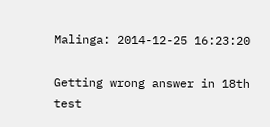Malinga: 2014-12-25 16:23:20

Getting wrong answer in 18th test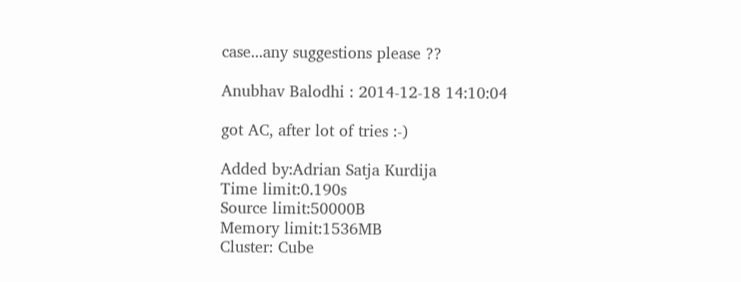case...any suggestions please ??

Anubhav Balodhi : 2014-12-18 14:10:04

got AC, after lot of tries :-)

Added by:Adrian Satja Kurdija
Time limit:0.190s
Source limit:50000B
Memory limit:1536MB
Cluster: Cube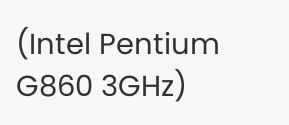(Intel Pentium G860 3GHz)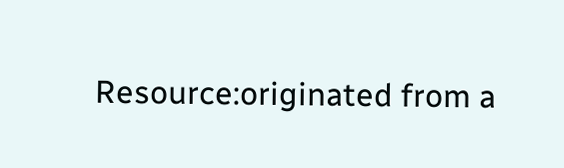Resource:originated from a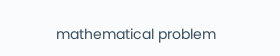mathematical problem